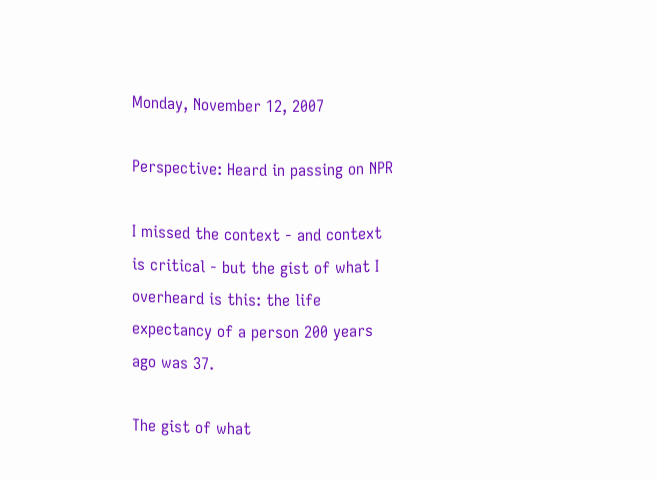Monday, November 12, 2007

Perspective: Heard in passing on NPR

I missed the context - and context is critical - but the gist of what I overheard is this: the life expectancy of a person 200 years ago was 37.

The gist of what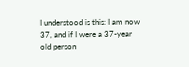I understood is this: I am now 37, and if I were a 37-year old person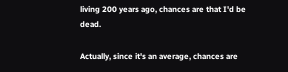living 200 years ago, chances are that I'd be dead.

Actually, since it's an average, chances are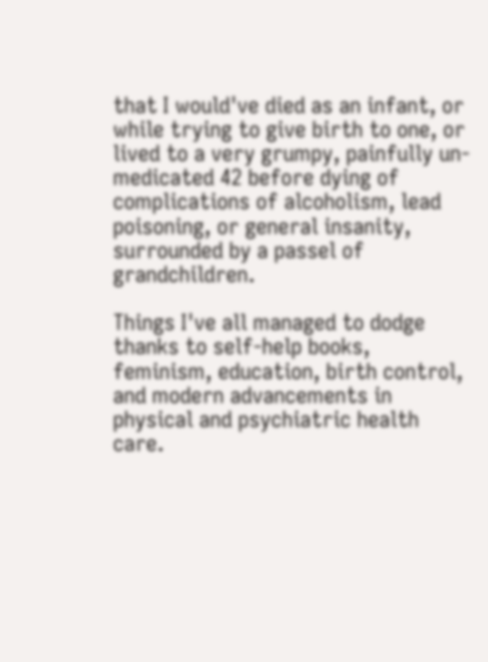that I would've died as an infant, or while trying to give birth to one, or lived to a very grumpy, painfully un-medicated 42 before dying of complications of alcoholism, lead poisoning, or general insanity, surrounded by a passel of grandchildren.

Things I've all managed to dodge thanks to self-help books, feminism, education, birth control, and modern advancements in physical and psychiatric health care.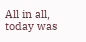All in all, today was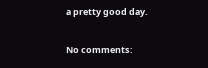a pretty good day.

No comments: